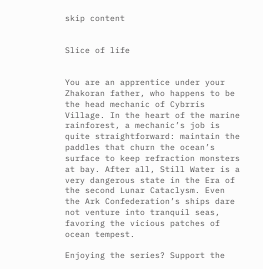skip content


Slice of life


You are an apprentice under your Zhakoran father, who happens to be the head mechanic of Cybrris Village. In the heart of the marine rainforest, a mechanic’s job is quite straightforward: maintain the paddles that churn the ocean’s surface to keep refraction monsters at bay. After all, Still Water is a very dangerous state in the Era of the second Lunar Cataclysm. Even the Ark Confederation’s ships dare not venture into tranquil seas, favoring the vicious patches of ocean tempest.

Enjoying the series? Support the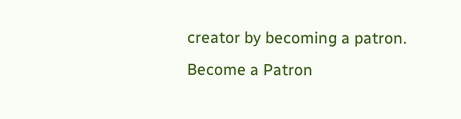creator by becoming a patron.
Become a Patron